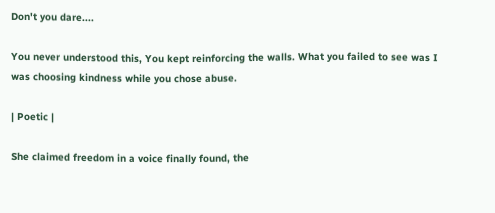Don't you dare....

You never understood this, You kept reinforcing the walls. What you failed to see was I was choosing kindness while you chose abuse.

| Poetic |

She claimed freedom in a voice finally found, the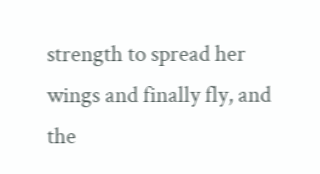strength to spread her wings and finally fly, and the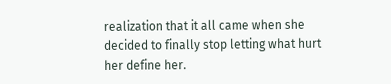realization that it all came when she decided to finally stop letting what hurt her define her.